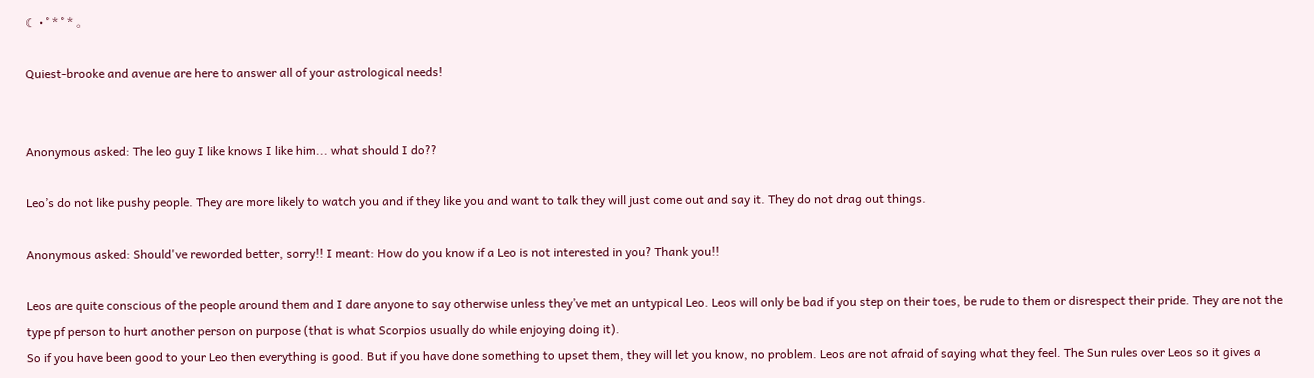☾ • ˚ * ˚ * 。

Quiest-brooke and avenue are here to answer all of your astrological needs!


Anonymous asked: The leo guy I like knows I like him... what should I do??

Leo’s do not like pushy people. They are more likely to watch you and if they like you and want to talk they will just come out and say it. They do not drag out things.

Anonymous asked: Should've reworded better, sorry!! I meant: How do you know if a Leo is not interested in you? Thank you!!

Leos are quite conscious of the people around them and I dare anyone to say otherwise unless they’ve met an untypical Leo. Leos will only be bad if you step on their toes, be rude to them or disrespect their pride. They are not the type pf person to hurt another person on purpose (that is what Scorpios usually do while enjoying doing it).
So if you have been good to your Leo then everything is good. But if you have done something to upset them, they will let you know, no problem. Leos are not afraid of saying what they feel. The Sun rules over Leos so it gives a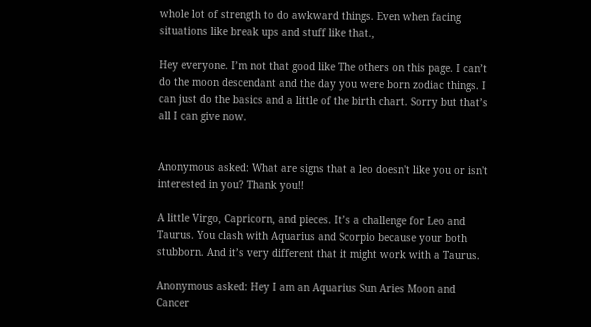whole lot of strength to do awkward things. Even when facing situations like break ups and stuff like that.,

Hey everyone. I’m not that good like The others on this page. I can’t do the moon descendant and the day you were born zodiac things. I can just do the basics and a little of the birth chart. Sorry but that’s all I can give now.


Anonymous asked: What are signs that a leo doesn't like you or isn't interested in you? Thank you!!

A little Virgo, Capricorn, and pieces. It’s a challenge for Leo and Taurus. You clash with Aquarius and Scorpio because your both stubborn. And it’s very different that it might work with a Taurus.

Anonymous asked: Hey I am an Aquarius Sun Aries Moon and Cancer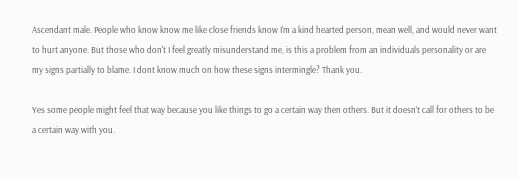Ascendant male. People who know know me like close friends know I'm a kind hearted person, mean well, and would never want to hurt anyone. But those who don't I feel greatly misunderstand me, is this a problem from an individuals personality or are my signs partially to blame. I dont know much on how these signs intermingle? Thank you.

Yes some people might feel that way because you like things to go a certain way then others. But it doesn’t call for others to be a certain way with you.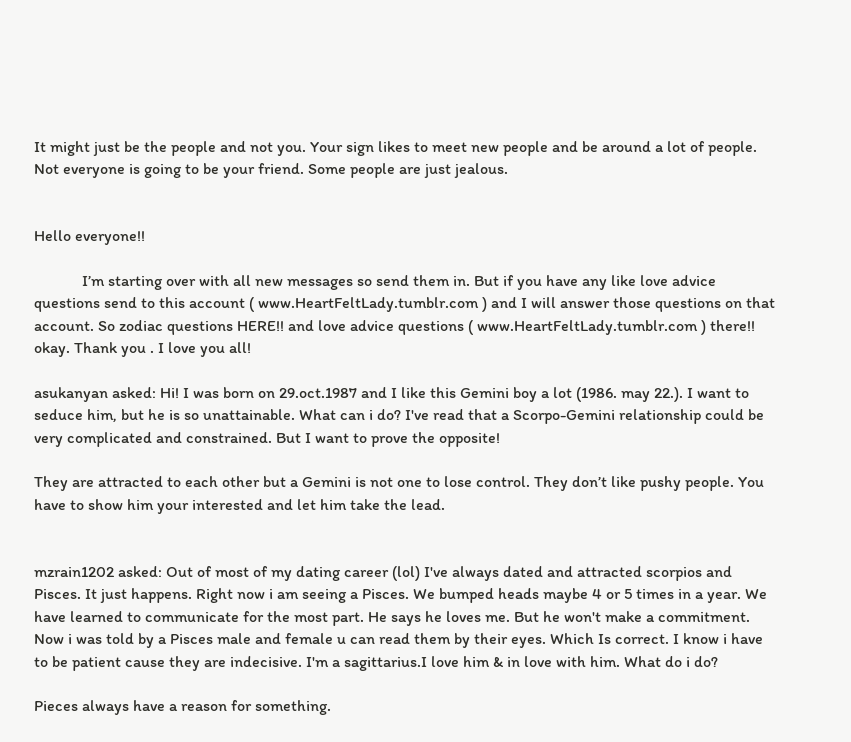It might just be the people and not you. Your sign likes to meet new people and be around a lot of people. Not everyone is going to be your friend. Some people are just jealous.


Hello everyone!!

            I’m starting over with all new messages so send them in. But if you have any like love advice questions send to this account ( www.HeartFeltLady.tumblr.com ) and I will answer those questions on that account. So zodiac questions HERE!! and love advice questions ( www.HeartFeltLady.tumblr.com ) there!! okay. Thank you . I love you all!

asukanyan asked: Hi! I was born on 29.oct.1987 and I like this Gemini boy a lot (1986. may 22.). I want to seduce him, but he is so unattainable. What can i do? I've read that a Scorpo-Gemini relationship could be very complicated and constrained. But I want to prove the opposite!

They are attracted to each other but a Gemini is not one to lose control. They don’t like pushy people. You have to show him your interested and let him take the lead.


mzrain1202 asked: Out of most of my dating career (lol) I've always dated and attracted scorpios and Pisces. It just happens. Right now i am seeing a Pisces. We bumped heads maybe 4 or 5 times in a year. We have learned to communicate for the most part. He says he loves me. But he won't make a commitment. Now i was told by a Pisces male and female u can read them by their eyes. Which Is correct. I know i have to be patient cause they are indecisive. I'm a sagittarius.I love him & in love with him. What do i do?

Pieces always have a reason for something.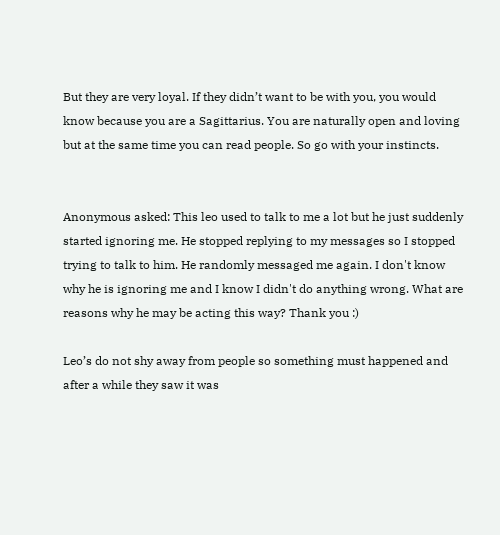But they are very loyal. If they didn’t want to be with you, you would know because you are a Sagittarius. You are naturally open and loving but at the same time you can read people. So go with your instincts.


Anonymous asked: This leo used to talk to me a lot but he just suddenly started ignoring me. He stopped replying to my messages so I stopped trying to talk to him. He randomly messaged me again. I don't know why he is ignoring me and I know I didn't do anything wrong. What are reasons why he may be acting this way? Thank you :)

Leo’s do not shy away from people so something must happened and after a while they saw it was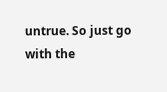untrue. So just go with the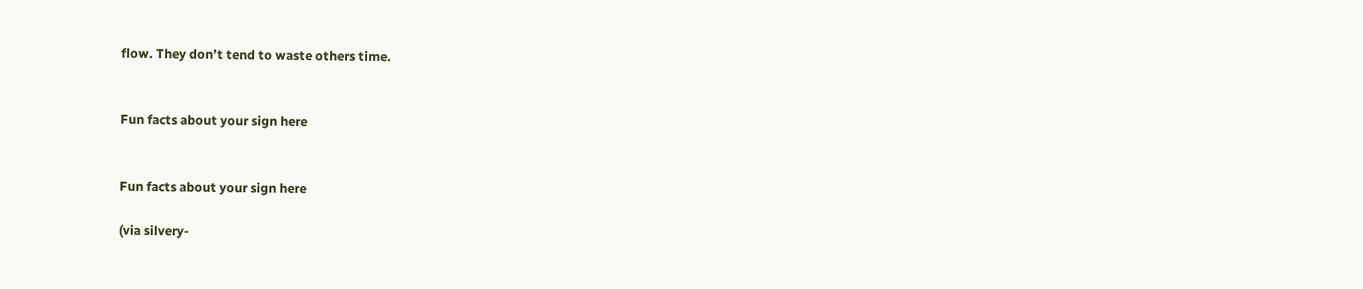flow. They don’t tend to waste others time.


Fun facts about your sign here


Fun facts about your sign here

(via silvery-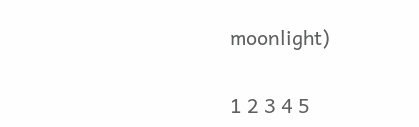moonlight)

1 2 3 4 5